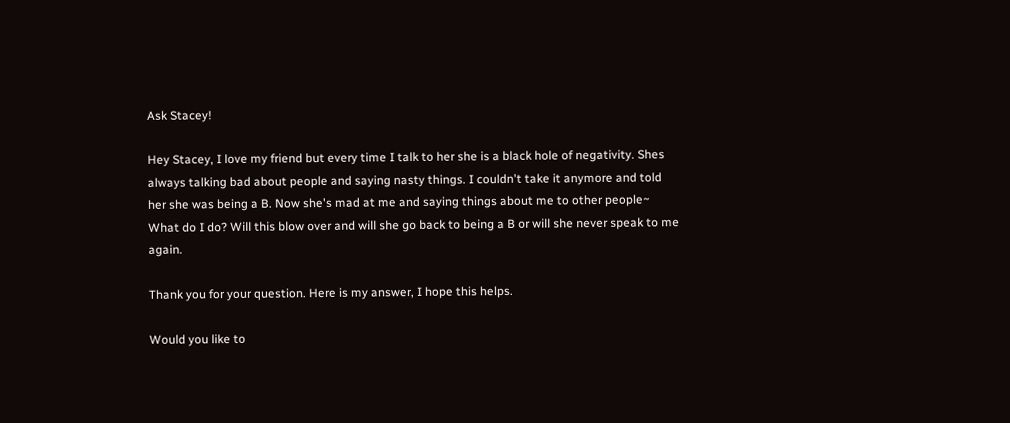Ask Stacey!

Hey Stacey, I love my friend but every time I talk to her she is a black hole of negativity. Shes always talking bad about people and saying nasty things. I couldn't take it anymore and told her she was being a B. Now she's mad at me and saying things about me to other people~ What do I do? Will this blow over and will she go back to being a B or will she never speak to me again.

Thank you for your question. Here is my answer, I hope this helps.

Would you like to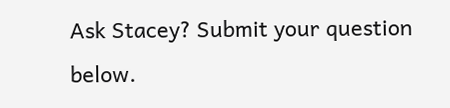Ask Stacey? Submit your question below.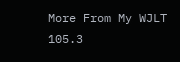More From My WJLT 105.3